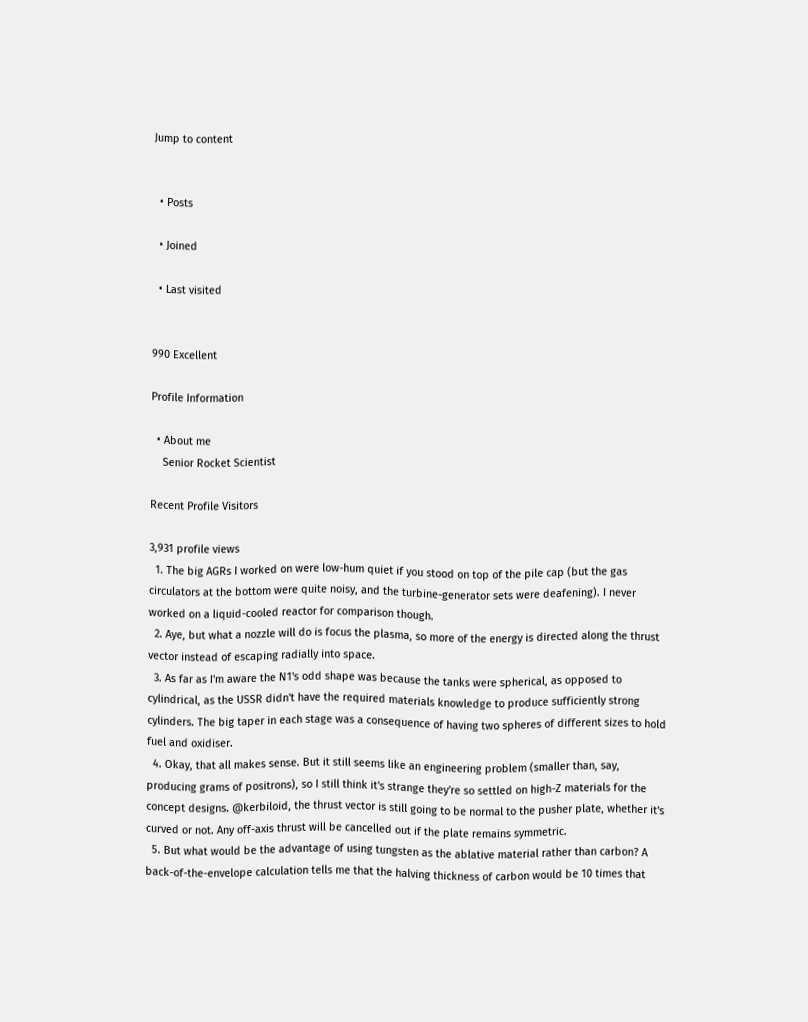Jump to content


  • Posts

  • Joined

  • Last visited


990 Excellent

Profile Information

  • About me
    Senior Rocket Scientist

Recent Profile Visitors

3,931 profile views
  1. The big AGRs I worked on were low-hum quiet if you stood on top of the pile cap (but the gas circulators at the bottom were quite noisy, and the turbine-generator sets were deafening). I never worked on a liquid-cooled reactor for comparison though.
  2. Aye, but what a nozzle will do is focus the plasma, so more of the energy is directed along the thrust vector instead of escaping radially into space.
  3. As far as I'm aware the N1's odd shape was because the tanks were spherical, as opposed to cylindrical, as the USSR didn't have the required materials knowledge to produce sufficiently strong cylinders. The big taper in each stage was a consequence of having two spheres of different sizes to hold fuel and oxidiser.
  4. Okay, that all makes sense. But it still seems like an engineering problem (smaller than, say, producing grams of positrons), so I still think it's strange they're so settled on high-Z materials for the concept designs. @kerbiloid, the thrust vector is still going to be normal to the pusher plate, whether it's curved or not. Any off-axis thrust will be cancelled out if the plate remains symmetric.
  5. But what would be the advantage of using tungsten as the ablative material rather than carbon? A back-of-the-envelope calculation tells me that the halving thickness of carbon would be 10 times that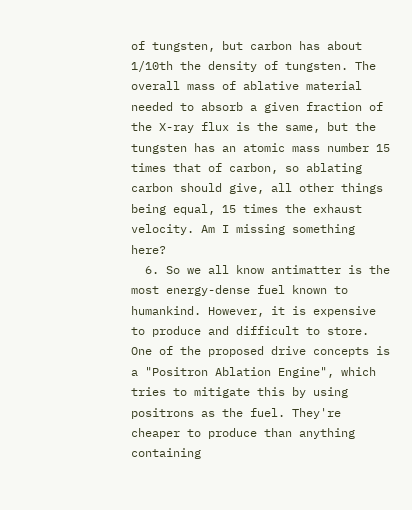of tungsten, but carbon has about 1/10th the density of tungsten. The overall mass of ablative material needed to absorb a given fraction of the X-ray flux is the same, but the tungsten has an atomic mass number 15 times that of carbon, so ablating carbon should give, all other things being equal, 15 times the exhaust velocity. Am I missing something here?
  6. So we all know antimatter is the most energy-dense fuel known to humankind. However, it is expensive to produce and difficult to store. One of the proposed drive concepts is a "Positron Ablation Engine", which tries to mitigate this by using positrons as the fuel. They're cheaper to produce than anything containing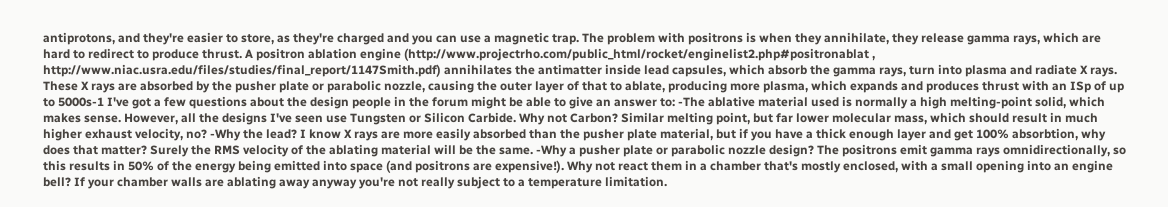antiprotons, and they're easier to store, as they're charged and you can use a magnetic trap. The problem with positrons is when they annihilate, they release gamma rays, which are hard to redirect to produce thrust. A positron ablation engine (http://www.projectrho.com/public_html/rocket/enginelist2.php#positronablat , http://www.niac.usra.edu/files/studies/final_report/1147Smith.pdf) annihilates the antimatter inside lead capsules, which absorb the gamma rays, turn into plasma and radiate X rays. These X rays are absorbed by the pusher plate or parabolic nozzle, causing the outer layer of that to ablate, producing more plasma, which expands and produces thrust with an ISp of up to 5000s-1 I've got a few questions about the design people in the forum might be able to give an answer to: -The ablative material used is normally a high melting-point solid, which makes sense. However, all the designs I've seen use Tungsten or Silicon Carbide. Why not Carbon? Similar melting point, but far lower molecular mass, which should result in much higher exhaust velocity, no? -Why the lead? I know X rays are more easily absorbed than the pusher plate material, but if you have a thick enough layer and get 100% absorbtion, why does that matter? Surely the RMS velocity of the ablating material will be the same. -Why a pusher plate or parabolic nozzle design? The positrons emit gamma rays omnidirectionally, so this results in 50% of the energy being emitted into space (and positrons are expensive!). Why not react them in a chamber that's mostly enclosed, with a small opening into an engine bell? If your chamber walls are ablating away anyway you're not really subject to a temperature limitation.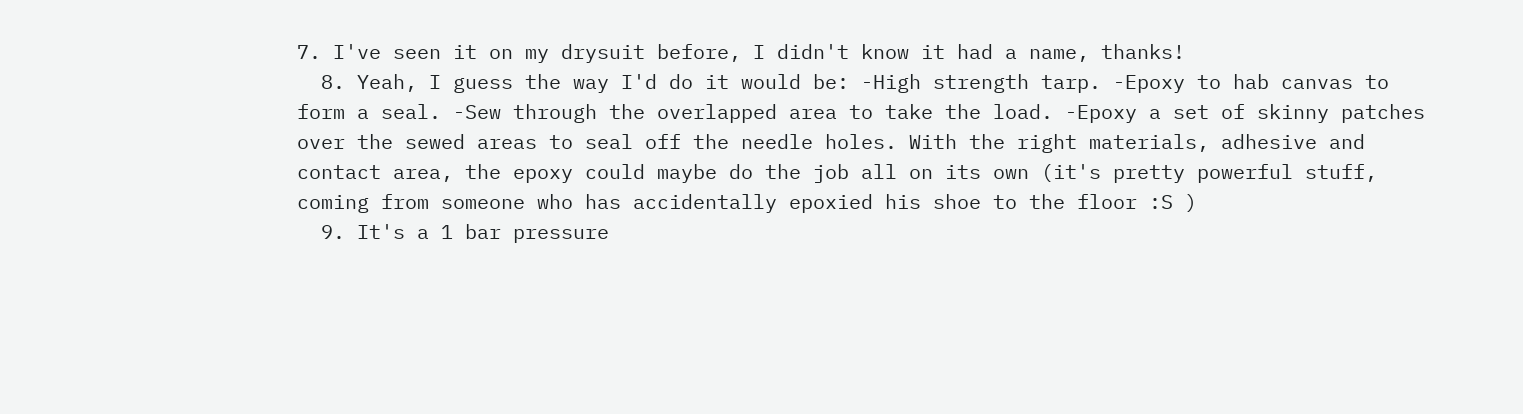7. I've seen it on my drysuit before, I didn't know it had a name, thanks!
  8. Yeah, I guess the way I'd do it would be: -High strength tarp. -Epoxy to hab canvas to form a seal. -Sew through the overlapped area to take the load. -Epoxy a set of skinny patches over the sewed areas to seal off the needle holes. With the right materials, adhesive and contact area, the epoxy could maybe do the job all on its own (it's pretty powerful stuff, coming from someone who has accidentally epoxied his shoe to the floor :S )
  9. It's a 1 bar pressure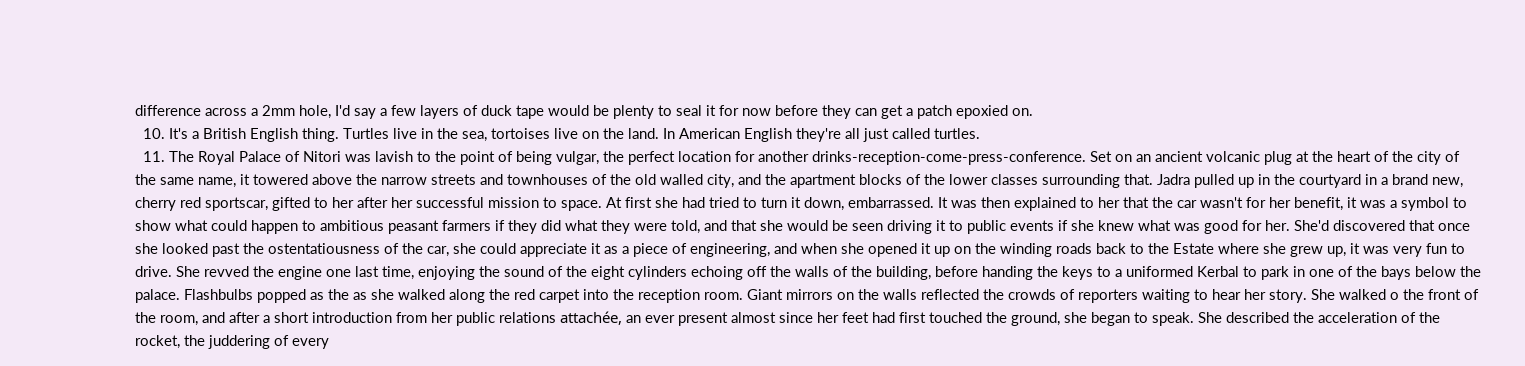difference across a 2mm hole, I'd say a few layers of duck tape would be plenty to seal it for now before they can get a patch epoxied on.
  10. It's a British English thing. Turtles live in the sea, tortoises live on the land. In American English they're all just called turtles.
  11. The Royal Palace of Nitori was lavish to the point of being vulgar, the perfect location for another drinks-reception-come-press-conference. Set on an ancient volcanic plug at the heart of the city of the same name, it towered above the narrow streets and townhouses of the old walled city, and the apartment blocks of the lower classes surrounding that. Jadra pulled up in the courtyard in a brand new, cherry red sportscar, gifted to her after her successful mission to space. At first she had tried to turn it down, embarrassed. It was then explained to her that the car wasn't for her benefit, it was a symbol to show what could happen to ambitious peasant farmers if they did what they were told, and that she would be seen driving it to public events if she knew what was good for her. She'd discovered that once she looked past the ostentatiousness of the car, she could appreciate it as a piece of engineering, and when she opened it up on the winding roads back to the Estate where she grew up, it was very fun to drive. She revved the engine one last time, enjoying the sound of the eight cylinders echoing off the walls of the building, before handing the keys to a uniformed Kerbal to park in one of the bays below the palace. Flashbulbs popped as the as she walked along the red carpet into the reception room. Giant mirrors on the walls reflected the crowds of reporters waiting to hear her story. She walked o the front of the room, and after a short introduction from her public relations attachée, an ever present almost since her feet had first touched the ground, she began to speak. She described the acceleration of the rocket, the juddering of every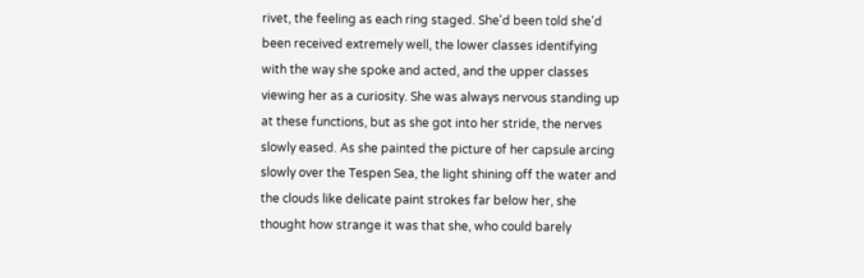rivet, the feeling as each ring staged. She'd been told she'd been received extremely well, the lower classes identifying with the way she spoke and acted, and the upper classes viewing her as a curiosity. She was always nervous standing up at these functions, but as she got into her stride, the nerves slowly eased. As she painted the picture of her capsule arcing slowly over the Tespen Sea, the light shining off the water and the clouds like delicate paint strokes far below her, she thought how strange it was that she, who could barely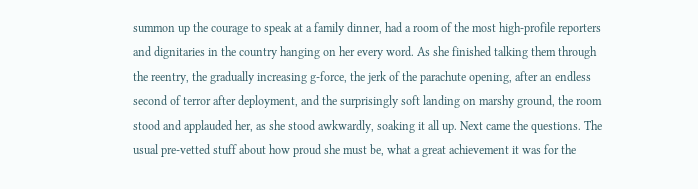summon up the courage to speak at a family dinner, had a room of the most high-profile reporters and dignitaries in the country hanging on her every word. As she finished talking them through the reentry, the gradually increasing g-force, the jerk of the parachute opening, after an endless second of terror after deployment, and the surprisingly soft landing on marshy ground, the room stood and applauded her, as she stood awkwardly, soaking it all up. Next came the questions. The usual pre-vetted stuff about how proud she must be, what a great achievement it was for the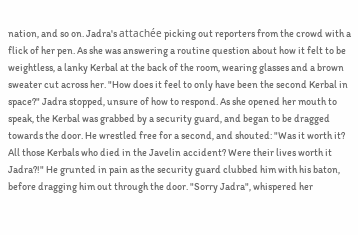nation, and so on. Jadra's attachée picking out reporters from the crowd with a flick of her pen. As she was answering a routine question about how it felt to be weightless, a lanky Kerbal at the back of the room, wearing glasses and a brown sweater cut across her. "How does it feel to only have been the second Kerbal in space?" Jadra stopped, unsure of how to respond. As she opened her mouth to speak, the Kerbal was grabbed by a security guard, and began to be dragged towards the door. He wrestled free for a second, and shouted: "Was it worth it? All those Kerbals who died in the Javelin accident? Were their lives worth it Jadra?!" He grunted in pain as the security guard clubbed him with his baton, before dragging him out through the door. "Sorry Jadra", whispered her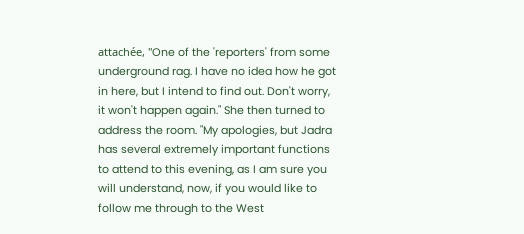attachée, "One of the 'reporters' from some underground rag. I have no idea how he got in here, but I intend to find out. Don't worry, it won't happen again." She then turned to address the room. "My apologies, but Jadra has several extremely important functions to attend to this evening, as I am sure you will understand, now, if you would like to follow me through to the West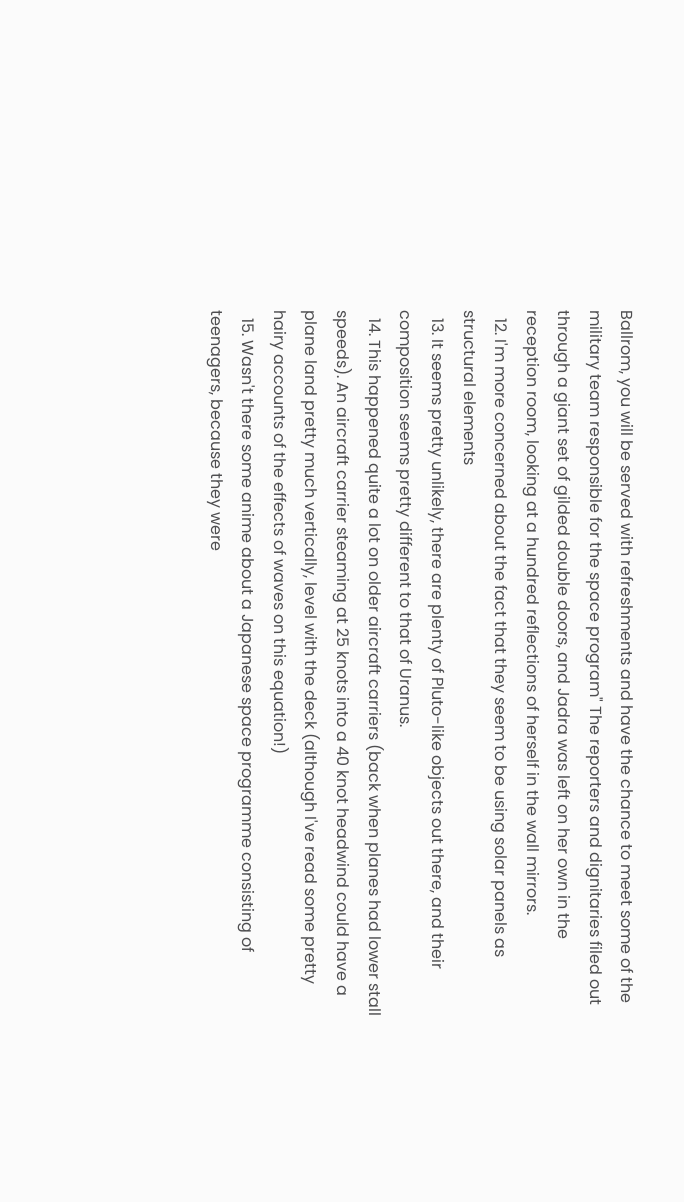Ballrom, you will be served with refreshments and have the chance to meet some of the military team responsible for the space program" The reporters and dignitaries filed out through a giant set of gilded double doors, and Jadra was left on her own in the reception room, looking at a hundred reflections of herself in the wall mirrors.
  12. I'm more concerned about the fact that they seem to be using solar panels as structural elements
  13. It seems pretty unlikely, there are plenty of Pluto-like objects out there, and their composition seems pretty different to that of Uranus.
  14. This happened quite a lot on older aircraft carriers (back when planes had lower stall speeds). An aircraft carrier steaming at 25 knots into a 40 knot headwind could have a plane land pretty much vertically, level with the deck (although I've read some pretty hairy accounts of the effects of waves on this equation!)
  15. Wasn't there some anime about a Japanese space programme consisting of teenagers, because they were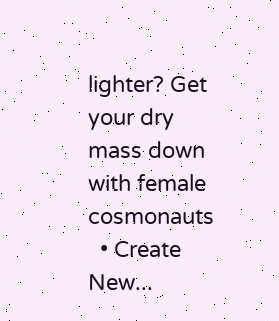lighter? Get your dry mass down with female cosmonauts
  • Create New...